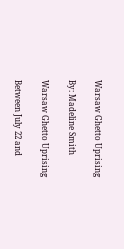Warsaw Ghetto Uprising

By: Madeline Smith

Warsaw Ghetto Uprising

Between July 22 and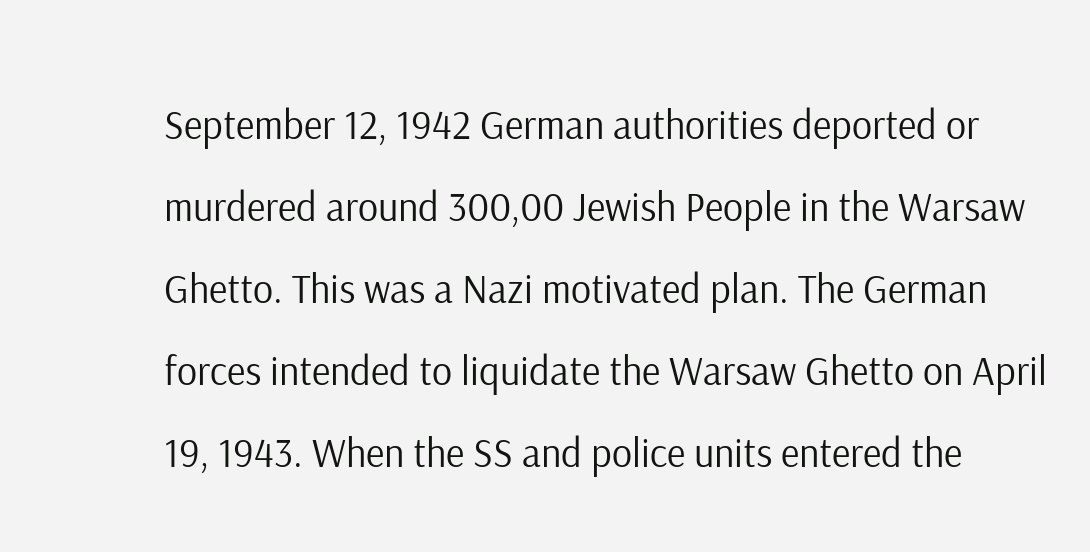September 12, 1942 German authorities deported or murdered around 300,00 Jewish People in the Warsaw Ghetto. This was a Nazi motivated plan. The German forces intended to liquidate the Warsaw Ghetto on April 19, 1943. When the SS and police units entered the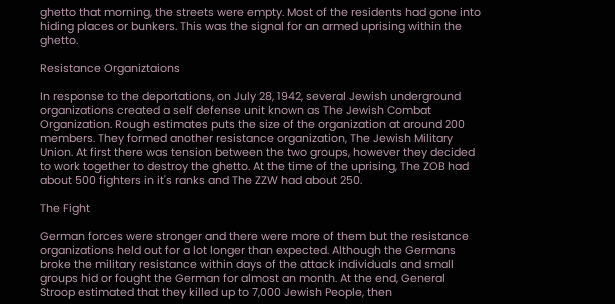ghetto that morning, the streets were empty. Most of the residents had gone into hiding places or bunkers. This was the signal for an armed uprising within the ghetto.

Resistance Organiztaions

In response to the deportations, on July 28, 1942, several Jewish underground organizations created a self defense unit known as The Jewish Combat Organization. Rough estimates puts the size of the organization at around 200 members. They formed another resistance organization, The Jewish Military Union. At first there was tension between the two groups, however they decided to work together to destroy the ghetto. At the time of the uprising, The ZOB had about 500 fighters in it's ranks and The ZZW had about 250.

The Fight

German forces were stronger and there were more of them but the resistance organizations held out for a lot longer than expected. Although the Germans broke the military resistance within days of the attack individuals and small groups hid or fought the German for almost an month. At the end, General Stroop estimated that they killed up to 7,000 Jewish People, then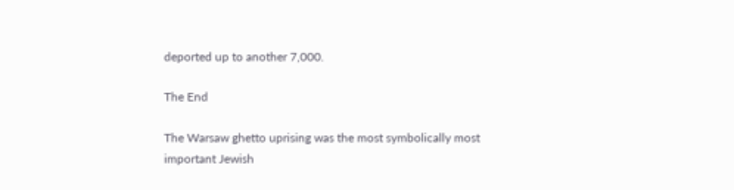deported up to another 7,000.

The End

The Warsaw ghetto uprising was the most symbolically most important Jewish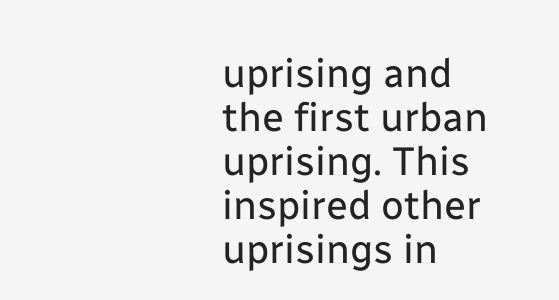uprising and the first urban uprising. This inspired other uprisings in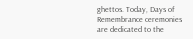ghettos. Today, Days of Remembrance ceremonies are dedicated to the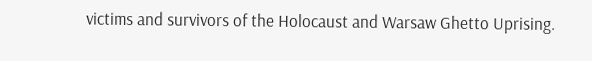victims and survivors of the Holocaust and Warsaw Ghetto Uprising.